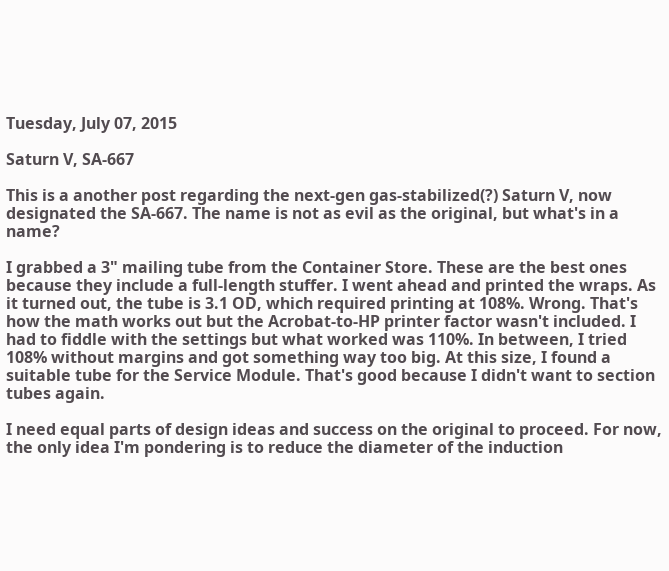Tuesday, July 07, 2015

Saturn V, SA-667

This is a another post regarding the next-gen gas-stabilized(?) Saturn V, now designated the SA-667. The name is not as evil as the original, but what's in a name?

I grabbed a 3" mailing tube from the Container Store. These are the best ones because they include a full-length stuffer. I went ahead and printed the wraps. As it turned out, the tube is 3.1 OD, which required printing at 108%. Wrong. That's how the math works out but the Acrobat-to-HP printer factor wasn't included. I had to fiddle with the settings but what worked was 110%. In between, I tried 108% without margins and got something way too big. At this size, I found a suitable tube for the Service Module. That's good because I didn't want to section tubes again.

I need equal parts of design ideas and success on the original to proceed. For now, the only idea I'm pondering is to reduce the diameter of the induction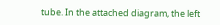tube. In the attached diagram, the left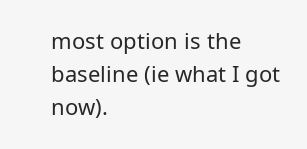most option is the baseline (ie what I got now).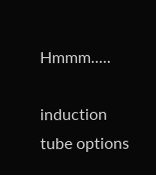Hmmm.....

induction tube options